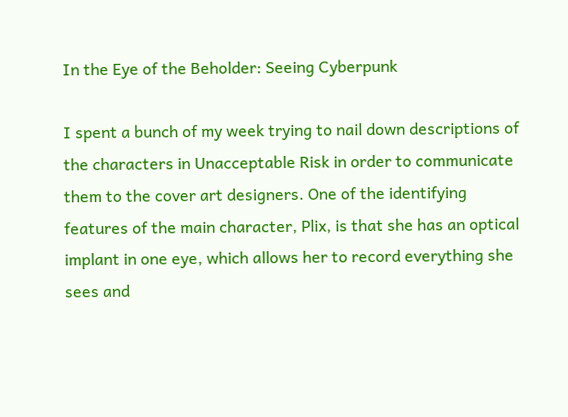In the Eye of the Beholder: Seeing Cyberpunk

I spent a bunch of my week trying to nail down descriptions of the characters in Unacceptable Risk in order to communicate them to the cover art designers. One of the identifying features of the main character, Plix, is that she has an optical implant in one eye, which allows her to record everything she sees and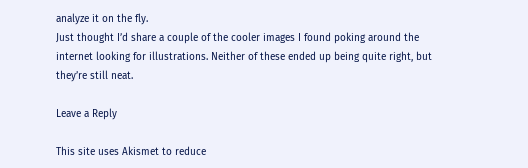analyze it on the fly.
Just thought I’d share a couple of the cooler images I found poking around the internet looking for illustrations. Neither of these ended up being quite right, but they’re still neat.

Leave a Reply

This site uses Akismet to reduce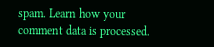spam. Learn how your comment data is processed.